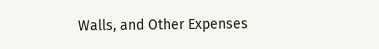Walls, and Other Expenses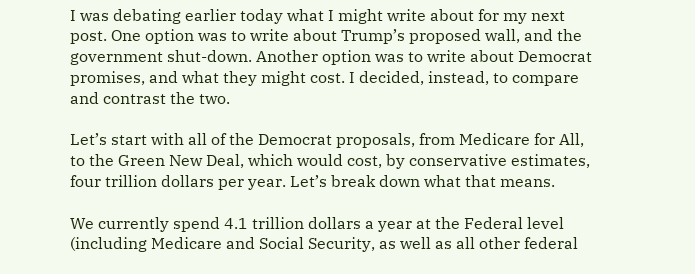I was debating earlier today what I might write about for my next post. One option was to write about Trump’s proposed wall, and the government shut-down. Another option was to write about Democrat promises, and what they might cost. I decided, instead, to compare and contrast the two.

Let’s start with all of the Democrat proposals, from Medicare for All, to the Green New Deal, which would cost, by conservative estimates, four trillion dollars per year. Let’s break down what that means.

We currently spend 4.1 trillion dollars a year at the Federal level (including Medicare and Social Security, as well as all other federal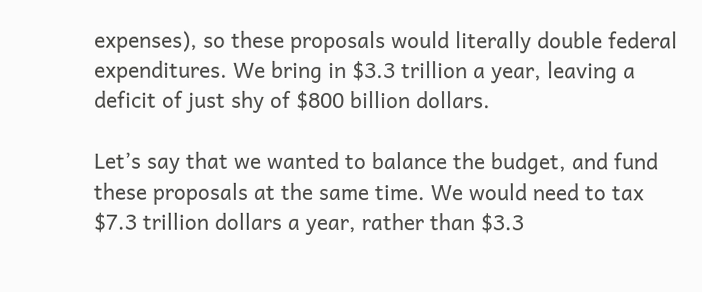expenses), so these proposals would literally double federal expenditures. We bring in $3.3 trillion a year, leaving a deficit of just shy of $800 billion dollars.

Let’s say that we wanted to balance the budget, and fund these proposals at the same time. We would need to tax $7.3 trillion dollars a year, rather than $3.3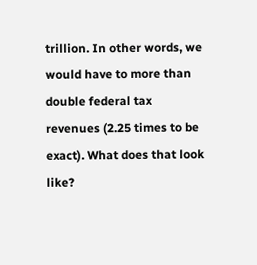trillion. In other words, we would have to more than double federal tax revenues (2.25 times to be exact). What does that look like?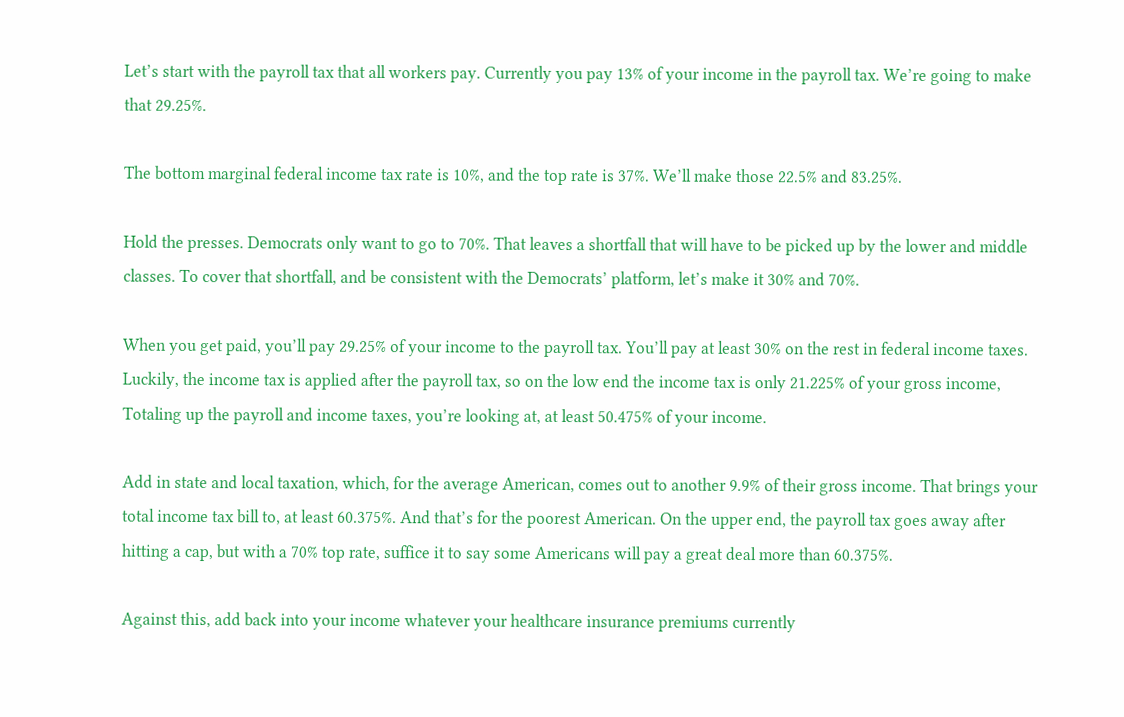Let’s start with the payroll tax that all workers pay. Currently you pay 13% of your income in the payroll tax. We’re going to make that 29.25%.

The bottom marginal federal income tax rate is 10%, and the top rate is 37%. We’ll make those 22.5% and 83.25%.

Hold the presses. Democrats only want to go to 70%. That leaves a shortfall that will have to be picked up by the lower and middle classes. To cover that shortfall, and be consistent with the Democrats’ platform, let’s make it 30% and 70%.

When you get paid, you’ll pay 29.25% of your income to the payroll tax. You’ll pay at least 30% on the rest in federal income taxes. Luckily, the income tax is applied after the payroll tax, so on the low end the income tax is only 21.225% of your gross income, Totaling up the payroll and income taxes, you’re looking at, at least 50.475% of your income.

Add in state and local taxation, which, for the average American, comes out to another 9.9% of their gross income. That brings your total income tax bill to, at least 60.375%. And that’s for the poorest American. On the upper end, the payroll tax goes away after hitting a cap, but with a 70% top rate, suffice it to say some Americans will pay a great deal more than 60.375%.

Against this, add back into your income whatever your healthcare insurance premiums currently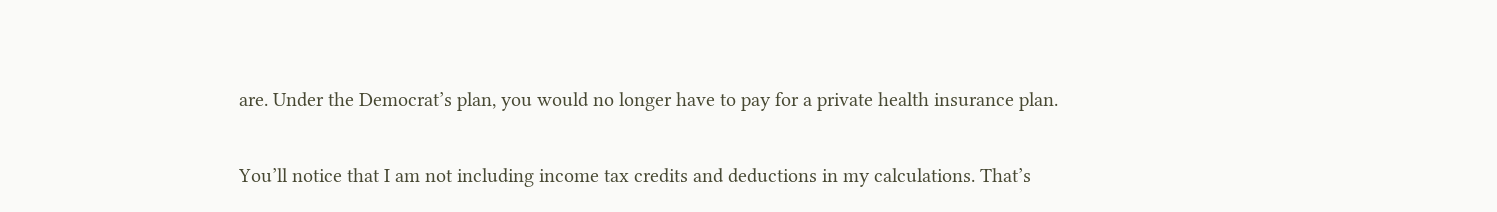are. Under the Democrat’s plan, you would no longer have to pay for a private health insurance plan.

You’ll notice that I am not including income tax credits and deductions in my calculations. That’s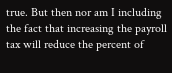true. But then nor am I including the fact that increasing the payroll tax will reduce the percent of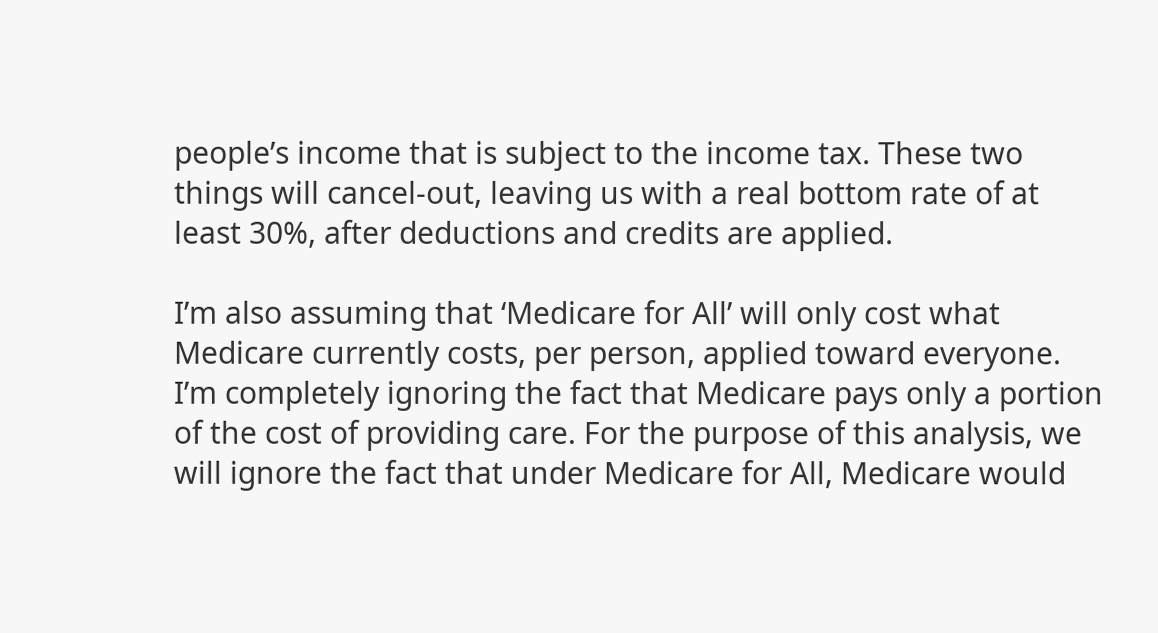people’s income that is subject to the income tax. These two things will cancel-out, leaving us with a real bottom rate of at least 30%, after deductions and credits are applied.

I’m also assuming that ‘Medicare for All’ will only cost what Medicare currently costs, per person, applied toward everyone. I’m completely ignoring the fact that Medicare pays only a portion of the cost of providing care. For the purpose of this analysis, we will ignore the fact that under Medicare for All, Medicare would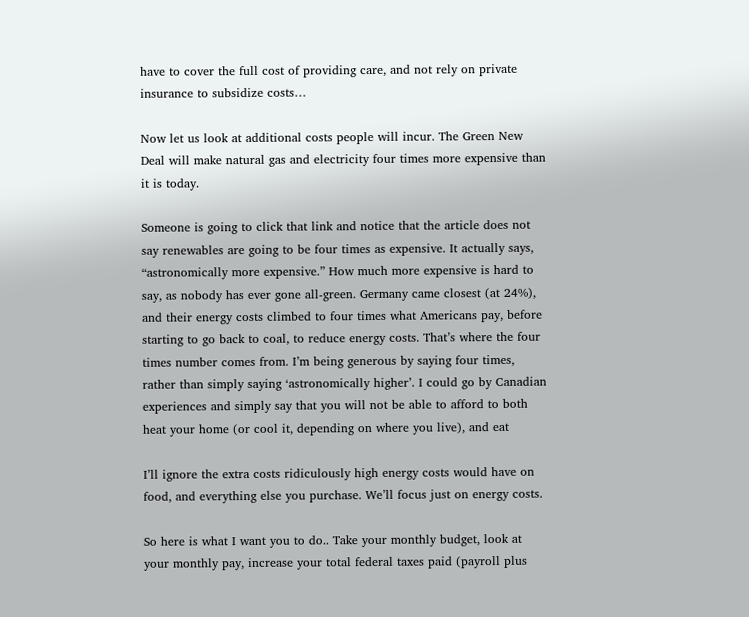have to cover the full cost of providing care, and not rely on private insurance to subsidize costs…

Now let us look at additional costs people will incur. The Green New Deal will make natural gas and electricity four times more expensive than it is today.

Someone is going to click that link and notice that the article does not say renewables are going to be four times as expensive. It actually says, “astronomically more expensive.” How much more expensive is hard to say, as nobody has ever gone all-green. Germany came closest (at 24%), and their energy costs climbed to four times what Americans pay, before starting to go back to coal, to reduce energy costs. That’s where the four times number comes from. I’m being generous by saying four times, rather than simply saying ‘astronomically higher’. I could go by Canadian experiences and simply say that you will not be able to afford to both heat your home (or cool it, depending on where you live), and eat

I’ll ignore the extra costs ridiculously high energy costs would have on food, and everything else you purchase. We’ll focus just on energy costs.

So here is what I want you to do.. Take your monthly budget, look at your monthly pay, increase your total federal taxes paid (payroll plus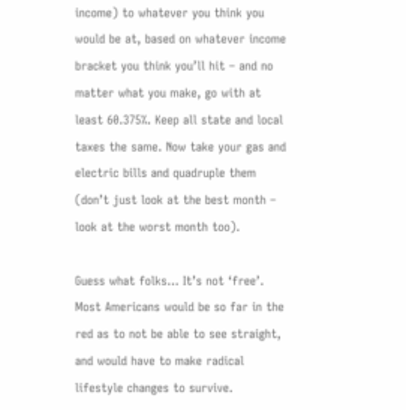income) to whatever you think you would be at, based on whatever income bracket you think you’ll hit – and no matter what you make, go with at least 60.375%. Keep all state and local taxes the same. Now take your gas and electric bills and quadruple them (don’t just look at the best month – look at the worst month too).

Guess what folks… It’s not ‘free’. Most Americans would be so far in the red as to not be able to see straight, and would have to make radical lifestyle changes to survive.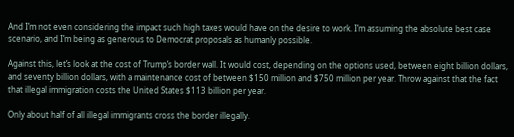And I’m not even considering the impact such high taxes would have on the desire to work. I’m assuming the absolute best case scenario, and I’m being as generous to Democrat proposals as humanly possible.

Against this, let’s look at the cost of Trump’s border wall. It would cost, depending on the options used, between eight billion dollars, and seventy billion dollars, with a maintenance cost of between $150 million and $750 million per year. Throw against that the fact that illegal immigration costs the United States $113 billion per year.

Only about half of all illegal immigrants cross the border illegally.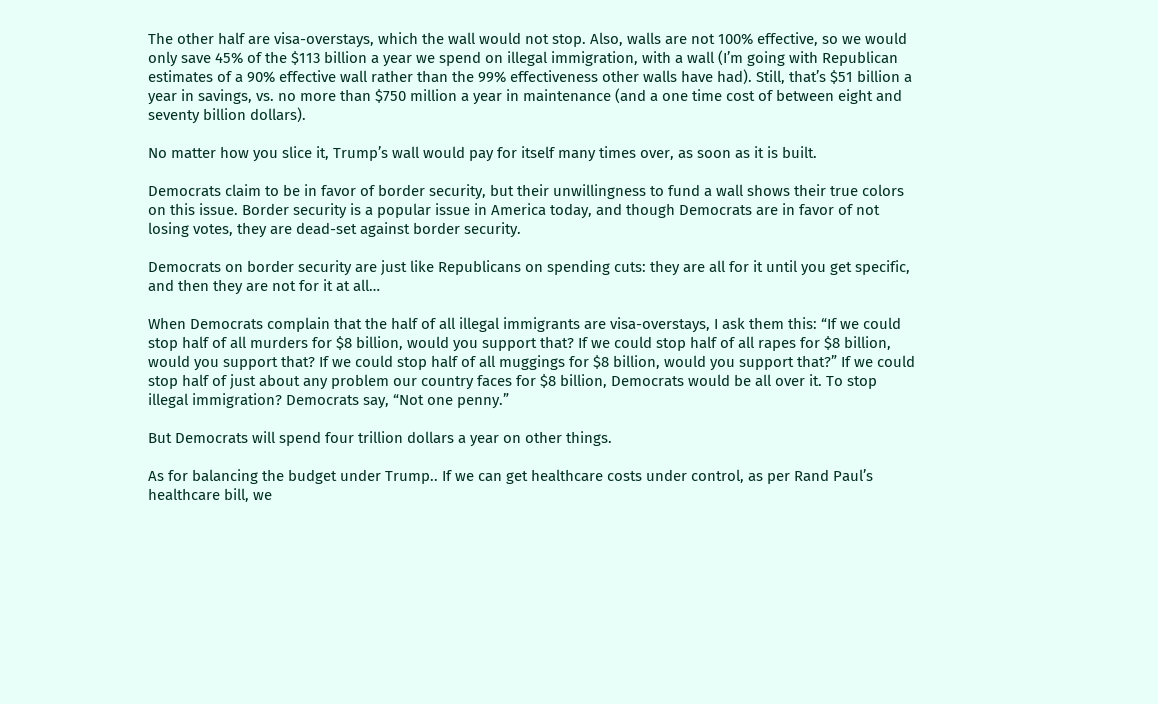The other half are visa-overstays, which the wall would not stop. Also, walls are not 100% effective, so we would only save 45% of the $113 billion a year we spend on illegal immigration, with a wall (I’m going with Republican estimates of a 90% effective wall rather than the 99% effectiveness other walls have had). Still, that’s $51 billion a year in savings, vs. no more than $750 million a year in maintenance (and a one time cost of between eight and seventy billion dollars).

No matter how you slice it, Trump’s wall would pay for itself many times over, as soon as it is built.

Democrats claim to be in favor of border security, but their unwillingness to fund a wall shows their true colors on this issue. Border security is a popular issue in America today, and though Democrats are in favor of not losing votes, they are dead-set against border security.

Democrats on border security are just like Republicans on spending cuts: they are all for it until you get specific, and then they are not for it at all…

When Democrats complain that the half of all illegal immigrants are visa-overstays, I ask them this: “If we could stop half of all murders for $8 billion, would you support that? If we could stop half of all rapes for $8 billion, would you support that? If we could stop half of all muggings for $8 billion, would you support that?” If we could stop half of just about any problem our country faces for $8 billion, Democrats would be all over it. To stop illegal immigration? Democrats say, “Not one penny.”

But Democrats will spend four trillion dollars a year on other things.

As for balancing the budget under Trump.. If we can get healthcare costs under control, as per Rand Paul’s healthcare bill, we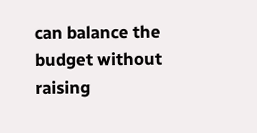can balance the budget without raising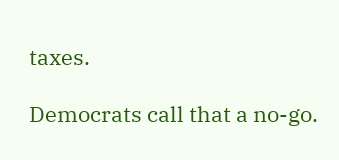taxes.

Democrats call that a no-go.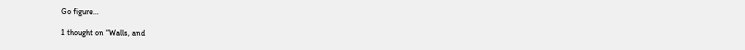Go figure…

1 thought on “Walls, and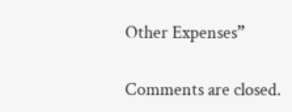Other Expenses”

Comments are closed.